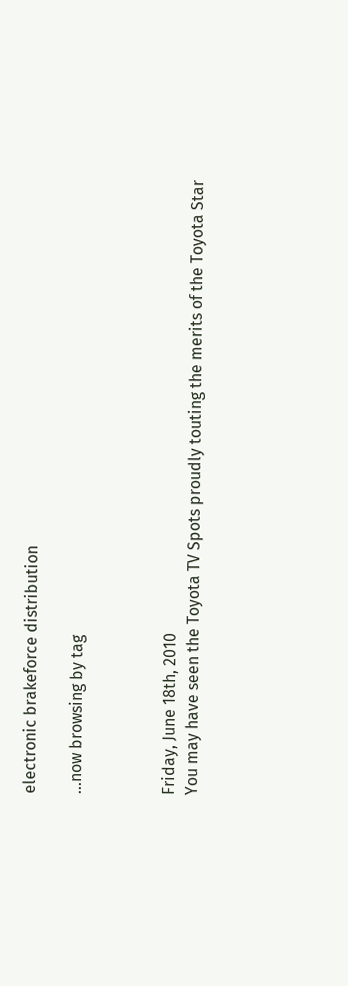electronic brakeforce distribution

...now browsing by tag



Friday, June 18th, 2010
You may have seen the Toyota TV Spots proudly touting the merits of the Toyota Star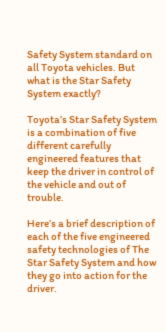Safety System standard on all Toyota vehicles. But what is the Star Safety System exactly?

Toyota’s Star Safety System is a combination of five different carefully engineered features that keep the driver in control of the vehicle and out of trouble.

Here’s a brief description of each of the five engineered safety technologies of The Star Safety System and how they go into action for the driver.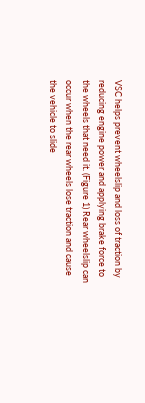VSC helps prevent wheelslip and loss of traction by reducing engine power and applying brake force to the wheels that need it. (Figure 1) Rear wheelslip can occur when the rear wheels lose traction and cause the vehicle to slide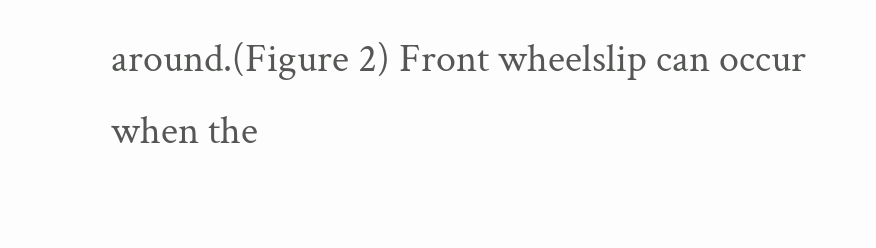around.(Figure 2) Front wheelslip can occur when the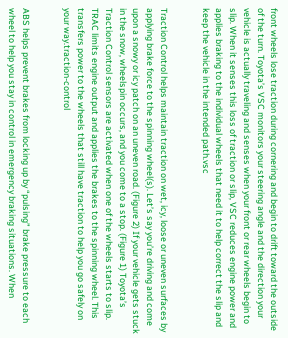front wheels lose traction during cornering and begin to drift toward the outside of the turn. Toyota’s VSC monitors your steering angle and the direction your vehicle is actually traveling and senses when your front or rear wheels begin to slip. When it senses this loss of traction or slip, VSC reduces engine power and applies braking to the individual wheels that need it to help correct the slip and keep the vehicle in the intended path.vsc


Traction Control helps maintain traction on wet, icy, loose or uneven surfaces by applying brake force to the spinning wheel(s). Let’s say you’re driving and come upon a snowy or icy patch on an uneven road. (Figure 2) If your vehicle gets stuck in the snow, wheelspin occurs, and you come to a stop. (Figure 1) Toyota’s Traction Control sensors are activated when one of the wheels starts to slip. TRAC limits engine output and applies the brakes to the spinning wheel. This transfers power to the wheels that still have traction to help you go safely on your way.traction-control


ABS helps prevent brakes from locking up by “pulsing” brake pressure to each wheel to help you stay in control in emergency braking situations. When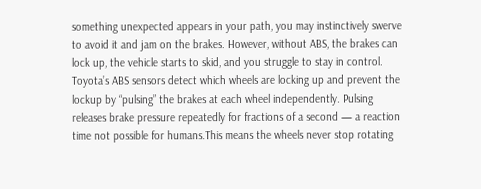something unexpected appears in your path, you may instinctively swerve to avoid it and jam on the brakes. However, without ABS, the brakes can lock up, the vehicle starts to skid, and you struggle to stay in control. Toyota’s ABS sensors detect which wheels are locking up and prevent the lockup by “pulsing” the brakes at each wheel independently. Pulsing releases brake pressure repeatedly for fractions of a second — a reaction time not possible for humans.This means the wheels never stop rotating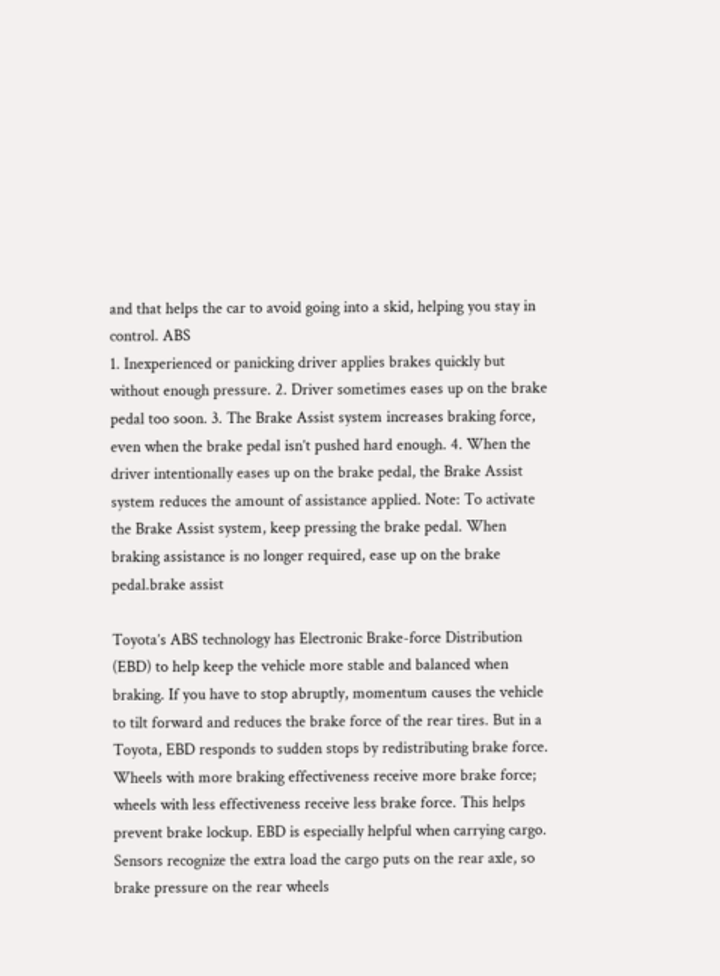and that helps the car to avoid going into a skid, helping you stay in control. ABS
1. Inexperienced or panicking driver applies brakes quickly but without enough pressure. 2. Driver sometimes eases up on the brake pedal too soon. 3. The Brake Assist system increases braking force, even when the brake pedal isn’t pushed hard enough. 4. When the driver intentionally eases up on the brake pedal, the Brake Assist system reduces the amount of assistance applied. Note: To activate the Brake Assist system, keep pressing the brake pedal. When braking assistance is no longer required, ease up on the brake pedal.brake assist

Toyota’s ABS technology has Electronic Brake-force Distribution (EBD) to help keep the vehicle more stable and balanced when braking. If you have to stop abruptly, momentum causes the vehicle to tilt forward and reduces the brake force of the rear tires. But in a Toyota, EBD responds to sudden stops by redistributing brake force. Wheels with more braking effectiveness receive more brake force; wheels with less effectiveness receive less brake force. This helps prevent brake lockup. EBD is especially helpful when carrying cargo. Sensors recognize the extra load the cargo puts on the rear axle, so brake pressure on the rear wheels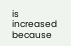is increased because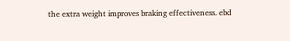the extra weight improves braking effectiveness. ebd